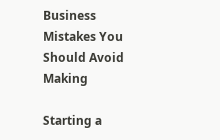Business Mistakes You Should Avoid Making

Starting a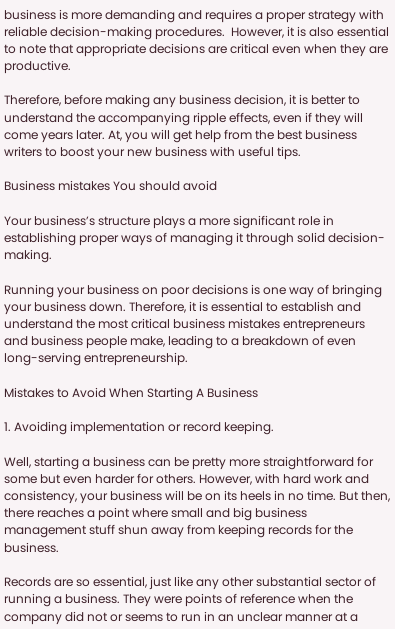business is more demanding and requires a proper strategy with reliable decision-making procedures.  However, it is also essential to note that appropriate decisions are critical even when they are productive.

Therefore, before making any business decision, it is better to understand the accompanying ripple effects, even if they will come years later. At, you will get help from the best business writers to boost your new business with useful tips.

Business mistakes You should avoid

Your business’s structure plays a more significant role in establishing proper ways of managing it through solid decision-making.

Running your business on poor decisions is one way of bringing your business down. Therefore, it is essential to establish and understand the most critical business mistakes entrepreneurs and business people make, leading to a breakdown of even long-serving entrepreneurship.

Mistakes to Avoid When Starting A Business

1. Avoiding implementation or record keeping.

Well, starting a business can be pretty more straightforward for some but even harder for others. However, with hard work and consistency, your business will be on its heels in no time. But then, there reaches a point where small and big business management stuff shun away from keeping records for the business.

Records are so essential, just like any other substantial sector of running a business. They were points of reference when the company did not or seems to run in an unclear manner at a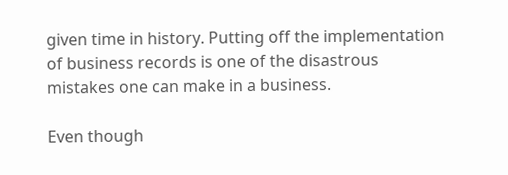given time in history. Putting off the implementation of business records is one of the disastrous mistakes one can make in a business.

Even though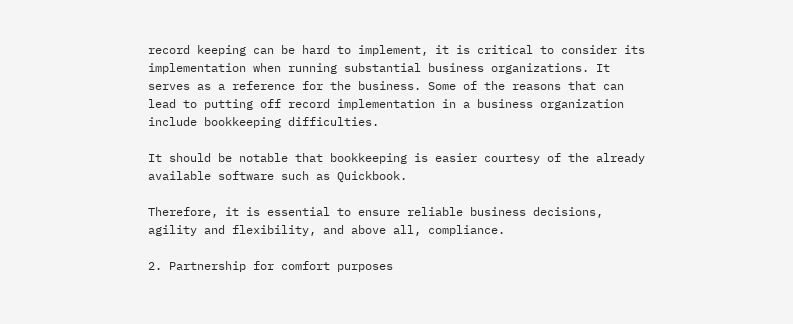record keeping can be hard to implement, it is critical to consider its implementation when running substantial business organizations. It serves as a reference for the business. Some of the reasons that can lead to putting off record implementation in a business organization include bookkeeping difficulties.

It should be notable that bookkeeping is easier courtesy of the already available software such as Quickbook.

Therefore, it is essential to ensure reliable business decisions, agility and flexibility, and above all, compliance.

2. Partnership for comfort purposes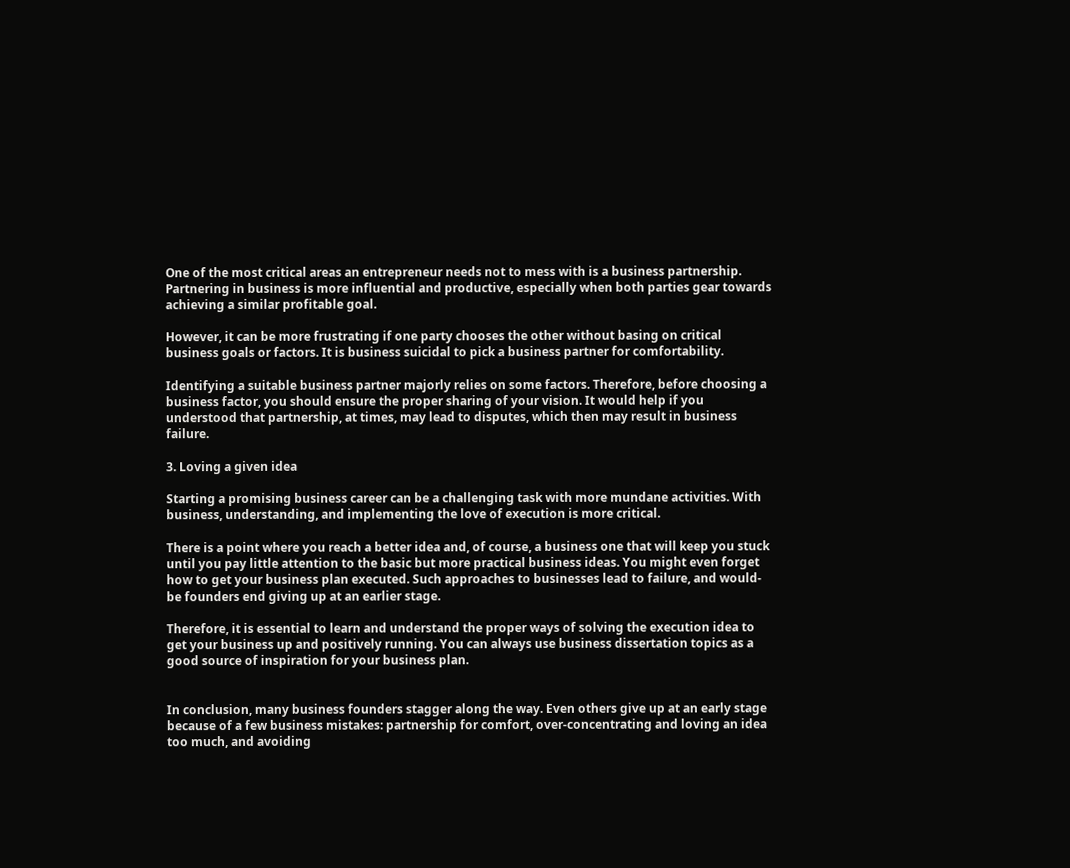One of the most critical areas an entrepreneur needs not to mess with is a business partnership. Partnering in business is more influential and productive, especially when both parties gear towards achieving a similar profitable goal.

However, it can be more frustrating if one party chooses the other without basing on critical business goals or factors. It is business suicidal to pick a business partner for comfortability.

Identifying a suitable business partner majorly relies on some factors. Therefore, before choosing a business factor, you should ensure the proper sharing of your vision. It would help if you understood that partnership, at times, may lead to disputes, which then may result in business failure.

3. Loving a given idea

Starting a promising business career can be a challenging task with more mundane activities. With business, understanding, and implementing the love of execution is more critical.

There is a point where you reach a better idea and, of course, a business one that will keep you stuck until you pay little attention to the basic but more practical business ideas. You might even forget how to get your business plan executed. Such approaches to businesses lead to failure, and would-be founders end giving up at an earlier stage.

Therefore, it is essential to learn and understand the proper ways of solving the execution idea to get your business up and positively running. You can always use business dissertation topics as a good source of inspiration for your business plan.


In conclusion, many business founders stagger along the way. Even others give up at an early stage because of a few business mistakes: partnership for comfort, over-concentrating and loving an idea too much, and avoiding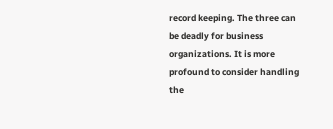record keeping. The three can be deadly for business organizations. It is more profound to consider handling the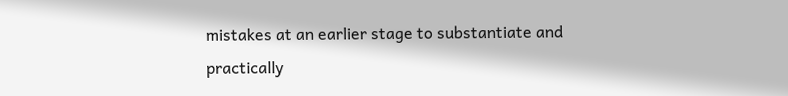mistakes at an earlier stage to substantiate and practically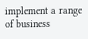implement a range of business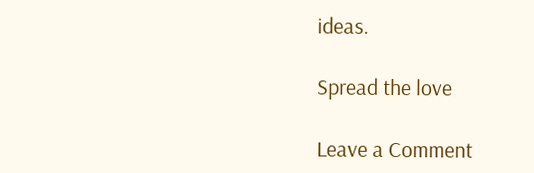ideas.

Spread the love

Leave a Comment